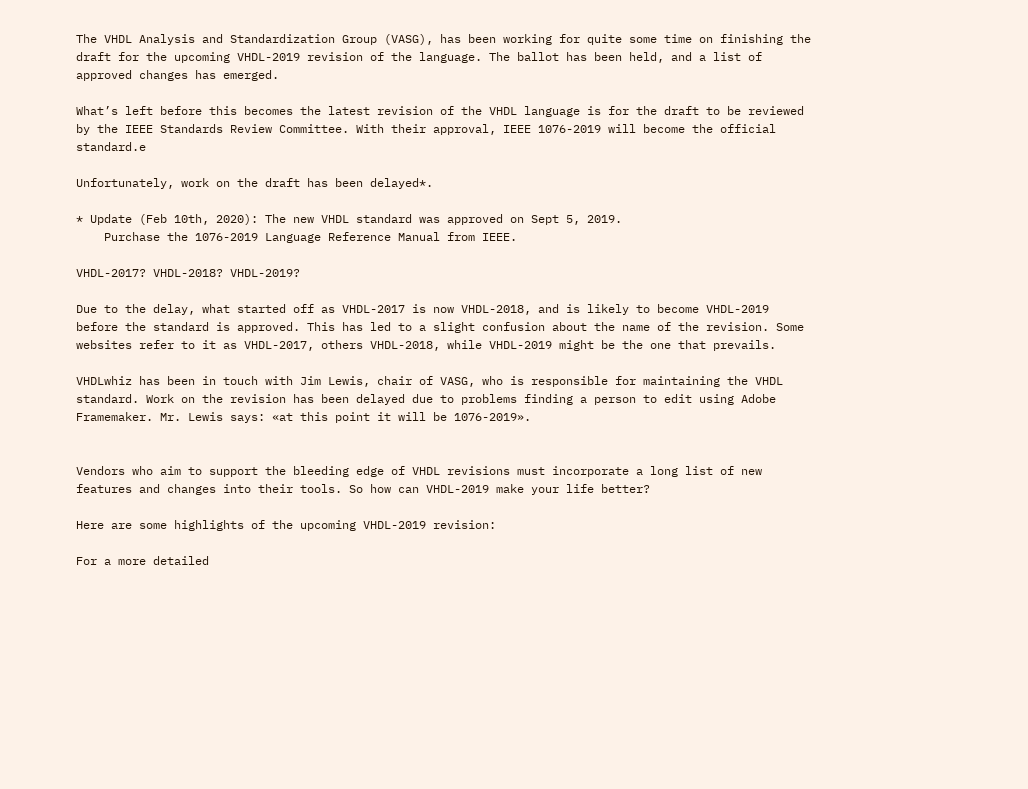The VHDL Analysis and Standardization Group (VASG), has been working for quite some time on finishing the draft for the upcoming VHDL-2019 revision of the language. The ballot has been held, and a list of approved changes has emerged.

What’s left before this becomes the latest revision of the VHDL language is for the draft to be reviewed by the IEEE Standards Review Committee. With their approval, IEEE 1076-2019 will become the official standard.e

Unfortunately, work on the draft has been delayed*.

* Update (Feb 10th, 2020): The new VHDL standard was approved on Sept 5, 2019.
    Purchase the 1076-2019 Language Reference Manual from IEEE.

VHDL-2017? VHDL-2018? VHDL-2019?

Due to the delay, what started off as VHDL-2017 is now VHDL-2018, and is likely to become VHDL-2019 before the standard is approved. This has led to a slight confusion about the name of the revision. Some websites refer to it as VHDL-2017, others VHDL-2018, while VHDL-2019 might be the one that prevails.

VHDLwhiz has been in touch with Jim Lewis, chair of VASG, who is responsible for maintaining the VHDL standard. Work on the revision has been delayed due to problems finding a person to edit using Adobe Framemaker. Mr. Lewis says: «at this point it will be 1076-2019».


Vendors who aim to support the bleeding edge of VHDL revisions must incorporate a long list of new features and changes into their tools. So how can VHDL-2019 make your life better?

Here are some highlights of the upcoming VHDL-2019 revision:

For a more detailed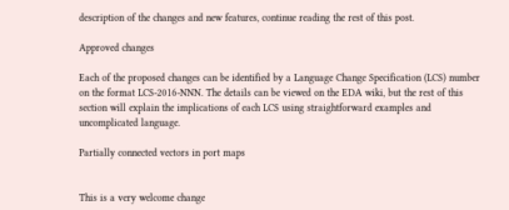description of the changes and new features, continue reading the rest of this post.

Approved changes

Each of the proposed changes can be identified by a Language Change Specification (LCS) number on the format LCS-2016-NNN. The details can be viewed on the EDA wiki, but the rest of this section will explain the implications of each LCS using straightforward examples and uncomplicated language.

Partially connected vectors in port maps


This is a very welcome change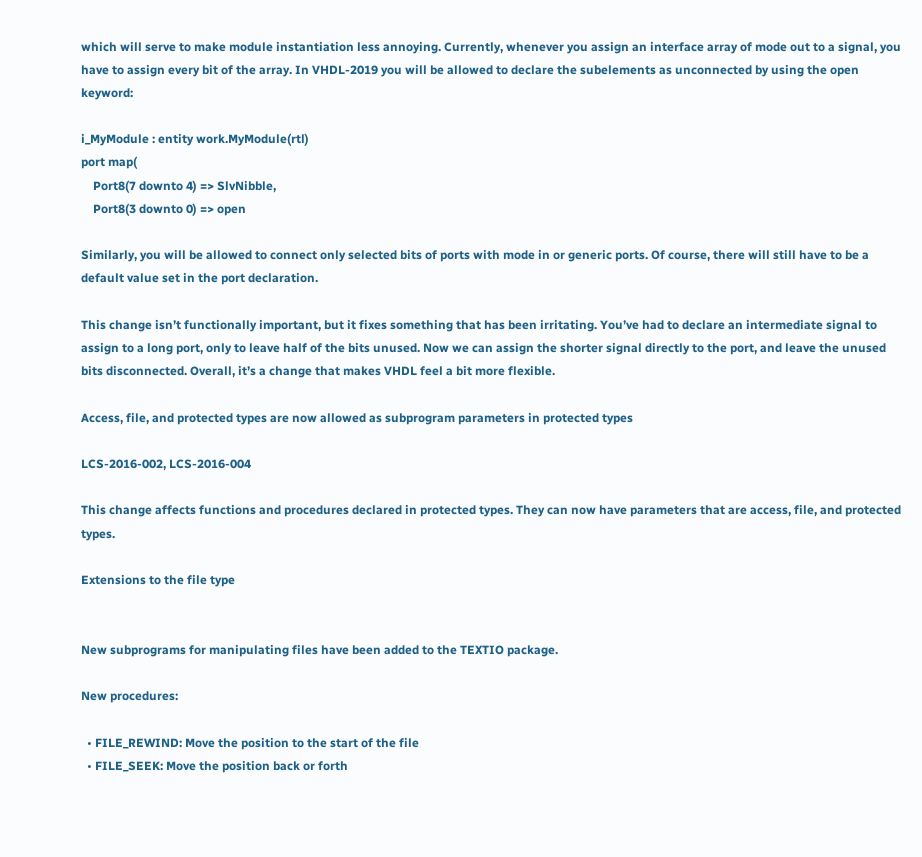which will serve to make module instantiation less annoying. Currently, whenever you assign an interface array of mode out to a signal, you have to assign every bit of the array. In VHDL-2019 you will be allowed to declare the subelements as unconnected by using the open keyword:

i_MyModule : entity work.MyModule(rtl)
port map(
    Port8(7 downto 4) => SlvNibble,
    Port8(3 downto 0) => open

Similarly, you will be allowed to connect only selected bits of ports with mode in or generic ports. Of course, there will still have to be a default value set in the port declaration.

This change isn’t functionally important, but it fixes something that has been irritating. You’ve had to declare an intermediate signal to assign to a long port, only to leave half of the bits unused. Now we can assign the shorter signal directly to the port, and leave the unused bits disconnected. Overall, it’s a change that makes VHDL feel a bit more flexible.

Access, file, and protected types are now allowed as subprogram parameters in protected types

LCS-2016-002, LCS-2016-004

This change affects functions and procedures declared in protected types. They can now have parameters that are access, file, and protected types.

Extensions to the file type


New subprograms for manipulating files have been added to the TEXTIO package.

New procedures:

  • FILE_REWIND: Move the position to the start of the file
  • FILE_SEEK: Move the position back or forth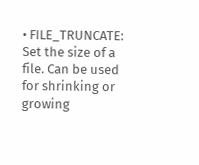• FILE_TRUNCATE: Set the size of a file. Can be used for shrinking or growing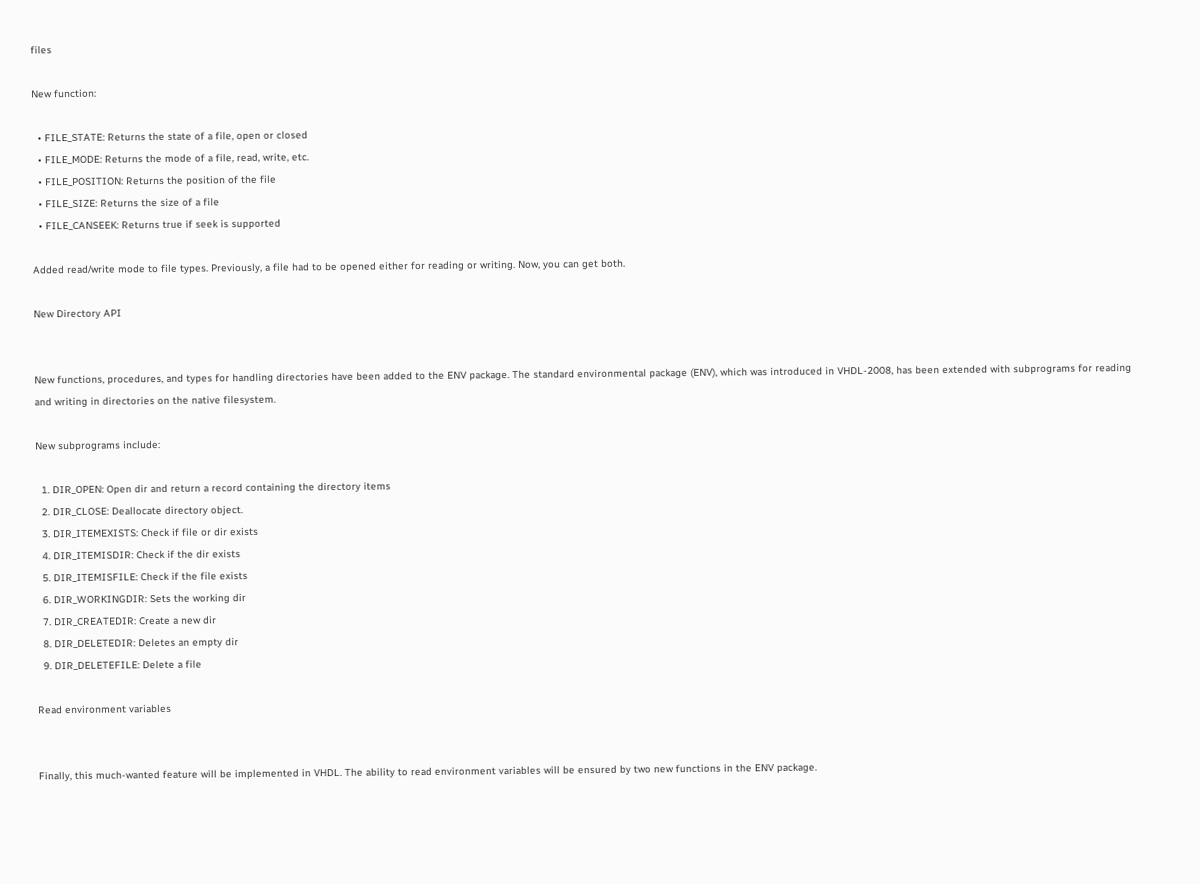files

New function:

  • FILE_STATE: Returns the state of a file, open or closed
  • FILE_MODE: Returns the mode of a file, read, write, etc.
  • FILE_POSITION: Returns the position of the file
  • FILE_SIZE: Returns the size of a file
  • FILE_CANSEEK: Returns true if seek is supported

Added read/write mode to file types. Previously, a file had to be opened either for reading or writing. Now, you can get both.

New Directory API


New functions, procedures, and types for handling directories have been added to the ENV package. The standard environmental package (ENV), which was introduced in VHDL-2008, has been extended with subprograms for reading and writing in directories on the native filesystem.

New subprograms include:

  1. DIR_OPEN: Open dir and return a record containing the directory items
  2. DIR_CLOSE: Deallocate directory object.
  3. DIR_ITEMEXISTS: Check if file or dir exists
  4. DIR_ITEMISDIR: Check if the dir exists
  5. DIR_ITEMISFILE: Check if the file exists
  6. DIR_WORKINGDIR: Sets the working dir
  7. DIR_CREATEDIR: Create a new dir
  8. DIR_DELETEDIR: Deletes an empty dir
  9. DIR_DELETEFILE: Delete a file

Read environment variables


Finally, this much-wanted feature will be implemented in VHDL. The ability to read environment variables will be ensured by two new functions in the ENV package.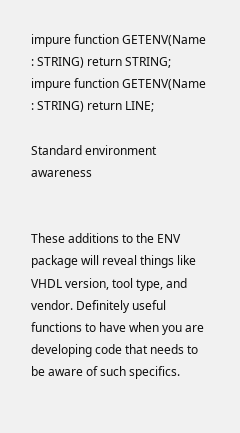impure function GETENV(Name : STRING) return STRING;
impure function GETENV(Name : STRING) return LINE;

Standard environment awareness


These additions to the ENV package will reveal things like VHDL version, tool type, and vendor. Definitely useful functions to have when you are developing code that needs to be aware of such specifics.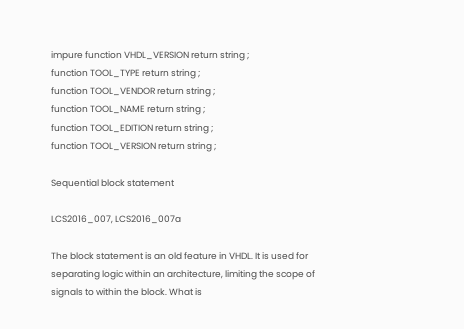impure function VHDL_VERSION return string ;
function TOOL_TYPE return string ;
function TOOL_VENDOR return string ;
function TOOL_NAME return string ;
function TOOL_EDITION return string ;
function TOOL_VERSION return string ;

Sequential block statement

LCS2016_007, LCS2016_007a

The block statement is an old feature in VHDL. It is used for separating logic within an architecture, limiting the scope of signals to within the block. What is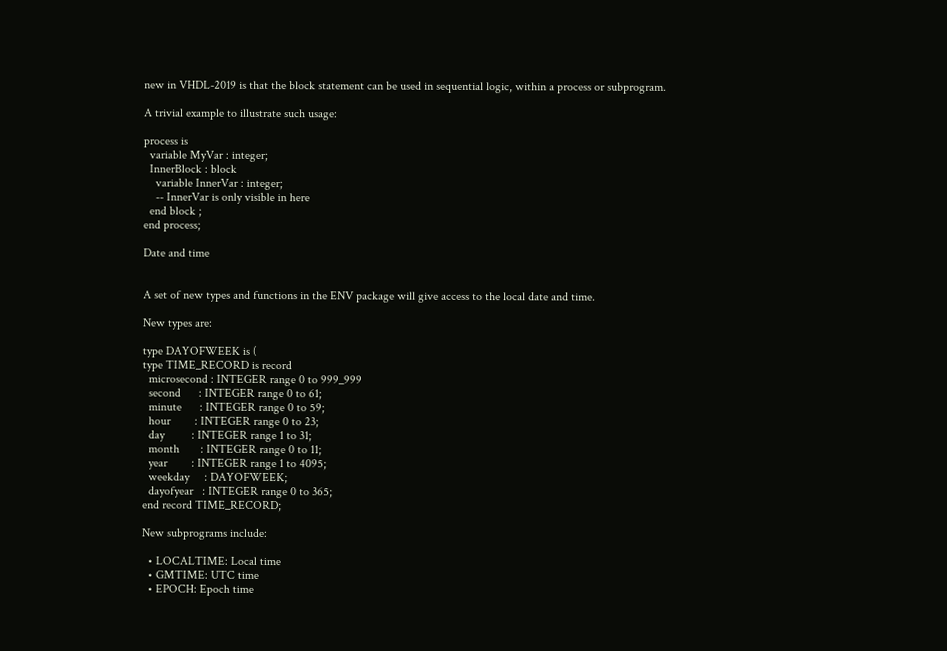new in VHDL-2019 is that the block statement can be used in sequential logic, within a process or subprogram.

A trivial example to illustrate such usage:

process is
  variable MyVar : integer;
  InnerBlock : block
    variable InnerVar : integer;
    -- InnerVar is only visible in here
  end block ;
end process;

Date and time


A set of new types and functions in the ENV package will give access to the local date and time.

New types are:

type DAYOFWEEK is (
type TIME_RECORD is record
  microsecond : INTEGER range 0 to 999_999
  second      : INTEGER range 0 to 61;
  minute      : INTEGER range 0 to 59;
  hour        : INTEGER range 0 to 23;
  day         : INTEGER range 1 to 31;
  month       : INTEGER range 0 to 11;
  year        : INTEGER range 1 to 4095;
  weekday     : DAYOFWEEK;
  dayofyear   : INTEGER range 0 to 365;
end record TIME_RECORD;

New subprograms include:

  • LOCALTIME: Local time
  • GMTIME: UTC time
  • EPOCH: Epoch time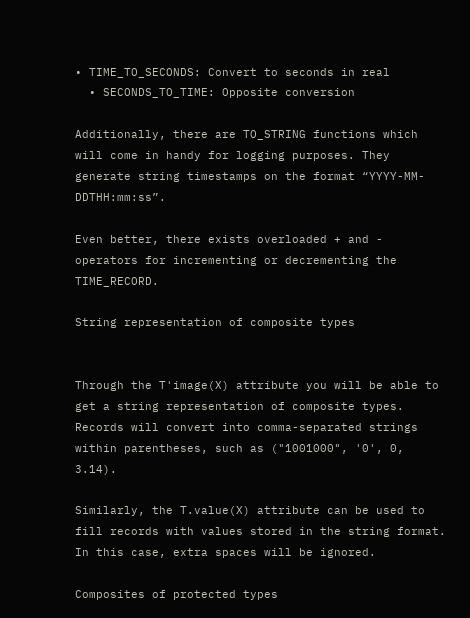• TIME_TO_SECONDS: Convert to seconds in real
  • SECONDS_TO_TIME: Opposite conversion

Additionally, there are TO_STRING functions which will come in handy for logging purposes. They generate string timestamps on the format “YYYY-MM-DDTHH:mm:ss”.

Even better, there exists overloaded + and - operators for incrementing or decrementing the TIME_RECORD.

String representation of composite types


Through the T'image(X) attribute you will be able to get a string representation of composite types. Records will convert into comma-separated strings within parentheses, such as ("1001000", '0', 0, 3.14).

Similarly, the T.value(X) attribute can be used to fill records with values stored in the string format. In this case, extra spaces will be ignored.

Composites of protected types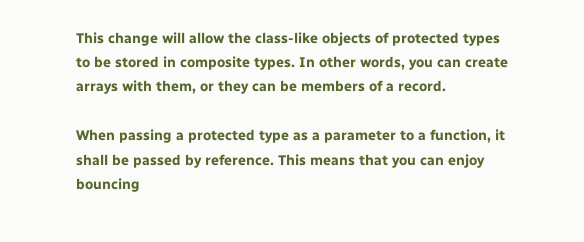This change will allow the class-like objects of protected types to be stored in composite types. In other words, you can create arrays with them, or they can be members of a record.

When passing a protected type as a parameter to a function, it shall be passed by reference. This means that you can enjoy bouncing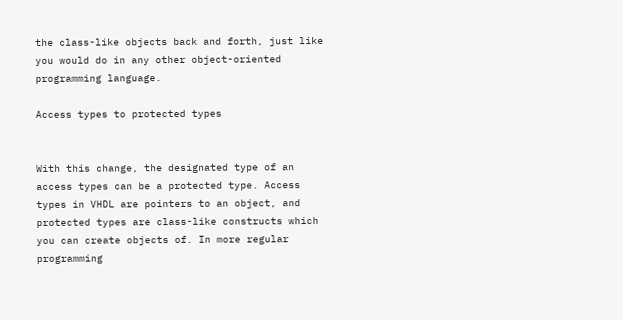the class-like objects back and forth, just like you would do in any other object-oriented programming language.

Access types to protected types


With this change, the designated type of an access types can be a protected type. Access types in VHDL are pointers to an object, and protected types are class-like constructs which you can create objects of. In more regular programming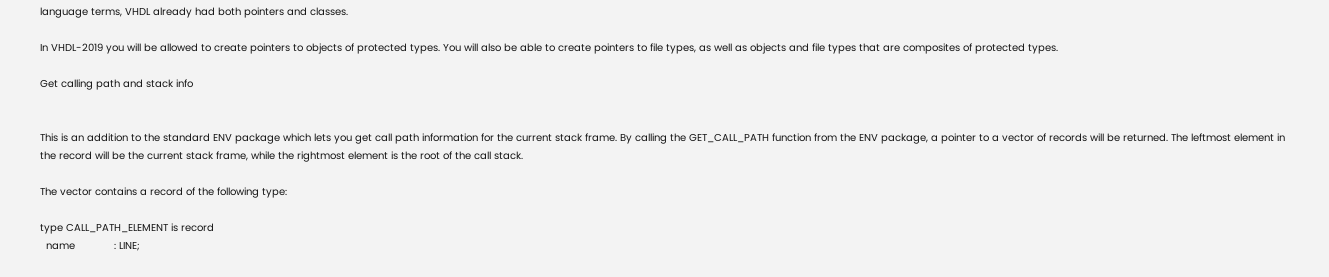language terms, VHDL already had both pointers and classes.

In VHDL-2019 you will be allowed to create pointers to objects of protected types. You will also be able to create pointers to file types, as well as objects and file types that are composites of protected types.

Get calling path and stack info


This is an addition to the standard ENV package which lets you get call path information for the current stack frame. By calling the GET_CALL_PATH function from the ENV package, a pointer to a vector of records will be returned. The leftmost element in the record will be the current stack frame, while the rightmost element is the root of the call stack.

The vector contains a record of the following type:

type CALL_PATH_ELEMENT is record
  name             : LINE;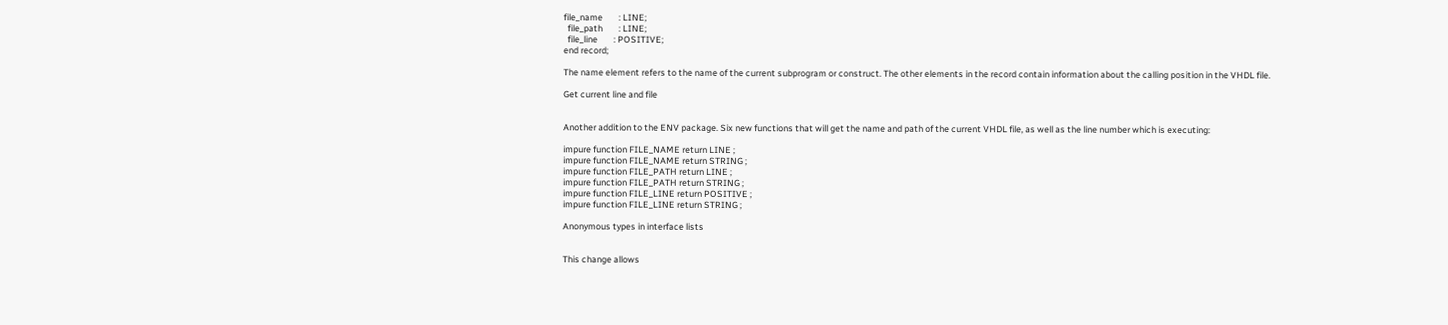file_name        : LINE;
  file_path        : LINE;
  file_line        : POSITIVE;
end record;

The name element refers to the name of the current subprogram or construct. The other elements in the record contain information about the calling position in the VHDL file.

Get current line and file


Another addition to the ENV package. Six new functions that will get the name and path of the current VHDL file, as well as the line number which is executing:

impure function FILE_NAME return LINE ;
impure function FILE_NAME return STRING ;
impure function FILE_PATH return LINE ;
impure function FILE_PATH return STRING ;
impure function FILE_LINE return POSITIVE ;
impure function FILE_LINE return STRING ;

Anonymous types in interface lists


This change allows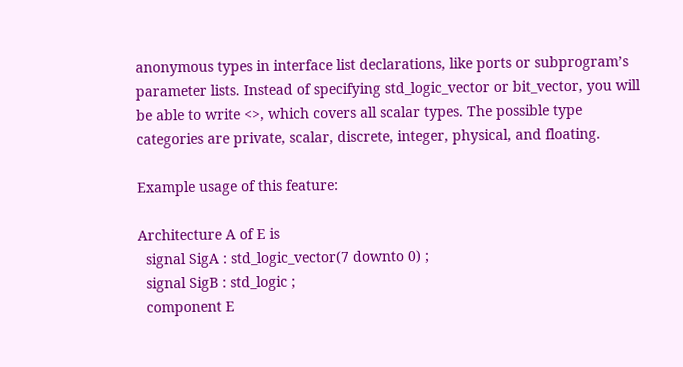anonymous types in interface list declarations, like ports or subprogram’s parameter lists. Instead of specifying std_logic_vector or bit_vector, you will be able to write <>, which covers all scalar types. The possible type categories are private, scalar, discrete, integer, physical, and floating.

Example usage of this feature:

Architecture A of E is
  signal SigA : std_logic_vector(7 downto 0) ;
  signal SigB : std_logic ;
  component E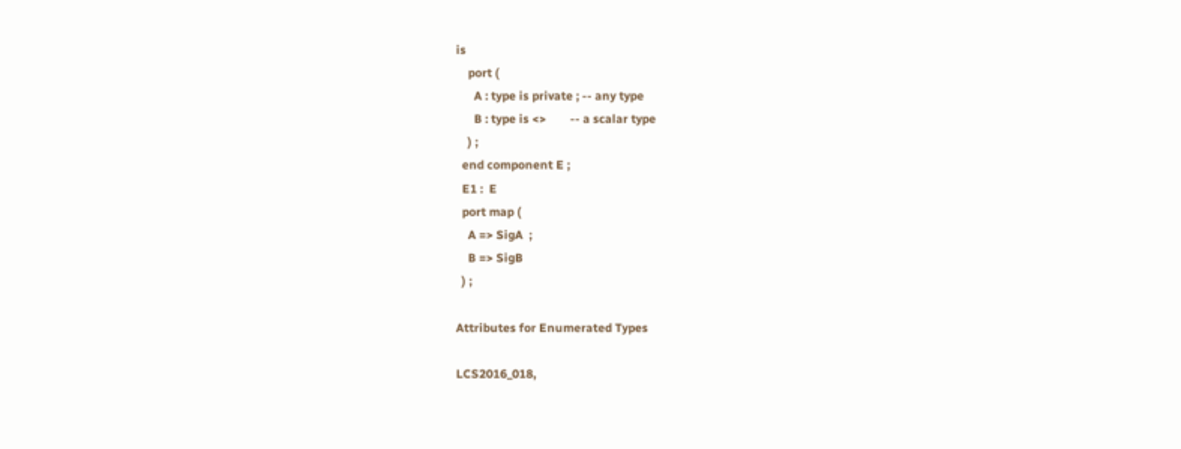is
    port (
      A : type is private ; -- any type
      B : type is <>        -- a scalar type
    ) ;
  end component E ;
  E1 :  E
  port map (
    A => SigA  ;
    B => SigB
  ) ;

Attributes for Enumerated Types

LCS2016_018,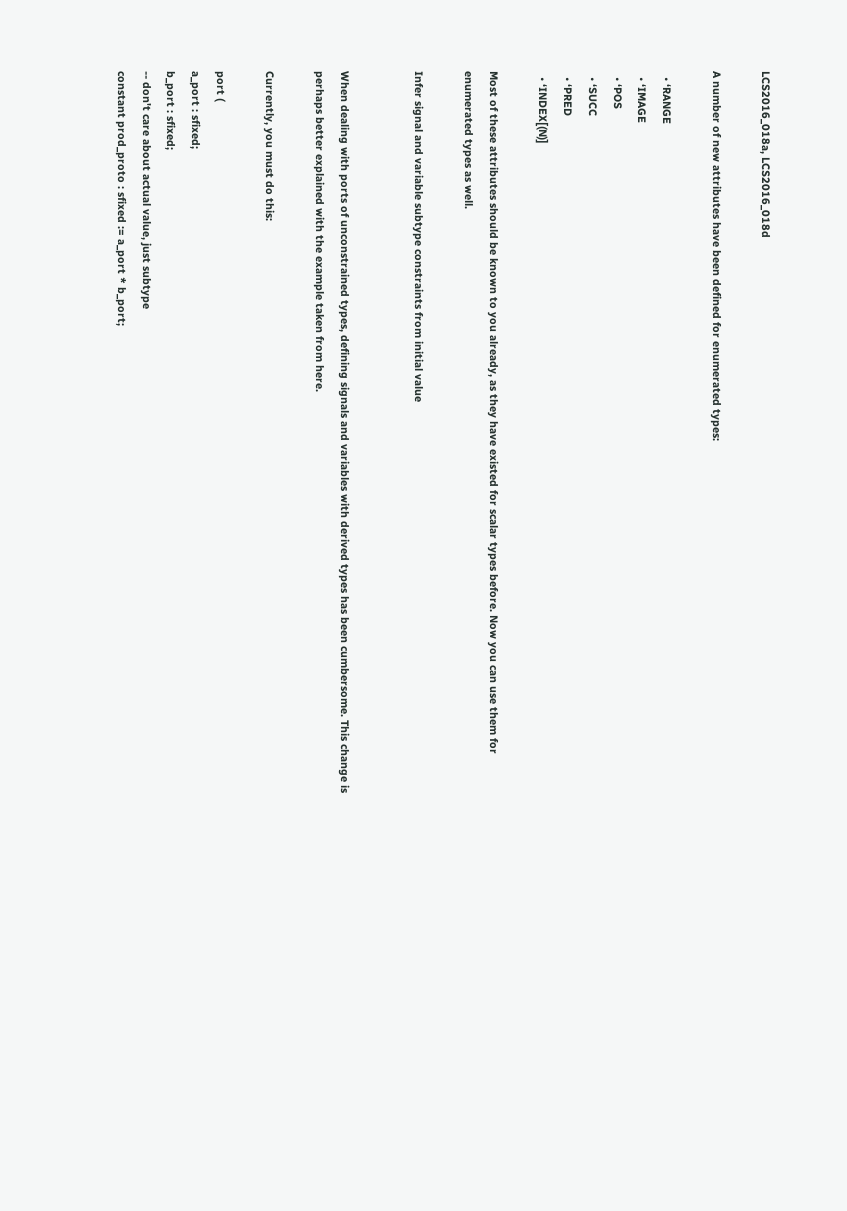LCS2016_018a, LCS2016_018d

A number of new attributes have been defined for enumerated types:

  • ‘RANGE
  • ‘IMAGE
  • ‘POS
  • ‘SUCC
  • ‘PRED
  • ‘INDEX[(N)]

Most of these attributes should be known to you already, as they have existed for scalar types before. Now you can use them for enumerated types as well.

Infer signal and variable subtype constraints from initial value


When dealing with ports of unconstrained types, defining signals and variables with derived types has been cumbersome. This change is perhaps better explained with the example taken from here.

Currently, you must do this:

port (
a_port : sfixed;
b_port : sfixed;
-- don't care about actual value, just subtype
constant prod_proto : sfixed := a_port * b_port;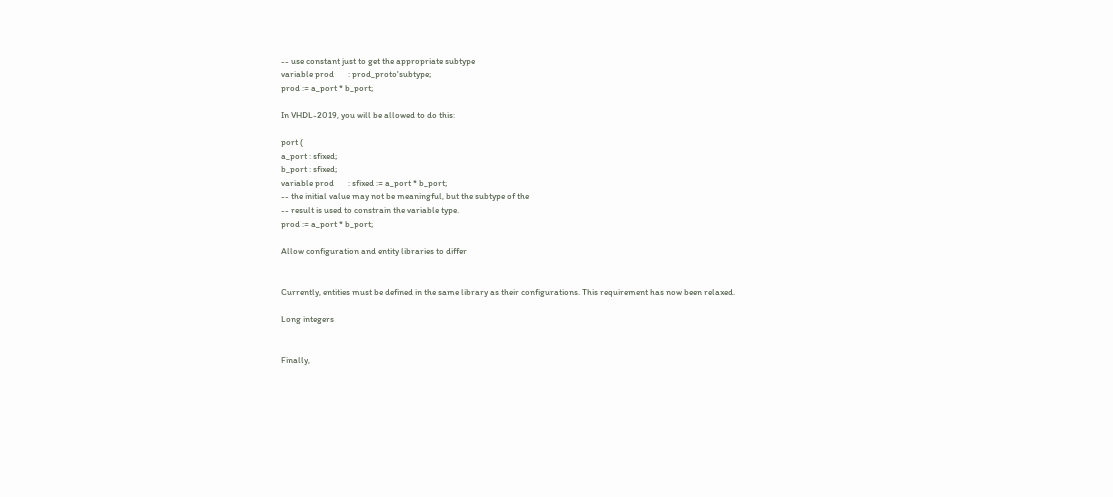-- use constant just to get the appropriate subtype
variable prod       : prod_proto'subtype;
prod := a_port * b_port;

In VHDL-2019, you will be allowed to do this:

port (
a_port : sfixed;
b_port : sfixed;
variable prod       : sfixed := a_port * b_port;
-- the initial value may not be meaningful, but the subtype of the
-- result is used to constrain the variable type.
prod := a_port * b_port;

Allow configuration and entity libraries to differ


Currently, entities must be defined in the same library as their configurations. This requirement has now been relaxed.

Long integers


Finally,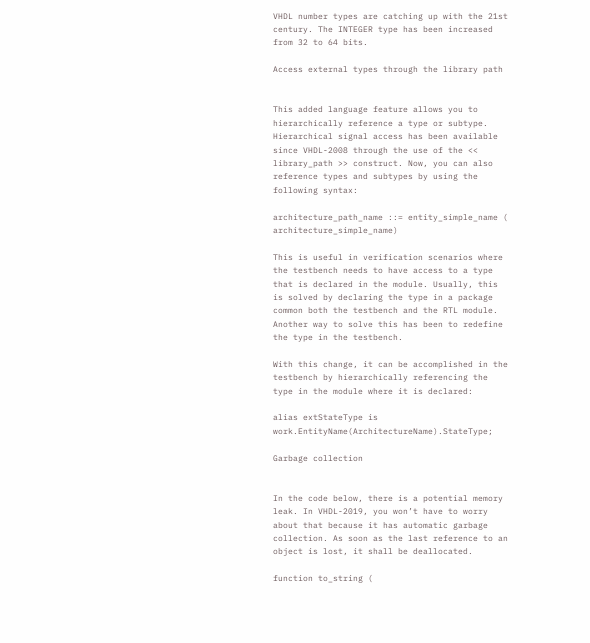VHDL number types are catching up with the 21st century. The INTEGER type has been increased from 32 to 64 bits.

Access external types through the library path


This added language feature allows you to hierarchically reference a type or subtype. Hierarchical signal access has been available since VHDL-2008 through the use of the << library_path >> construct. Now, you can also reference types and subtypes by using the following syntax:

architecture_path_name ::= entity_simple_name ( architecture_simple_name)

This is useful in verification scenarios where the testbench needs to have access to a type that is declared in the module. Usually, this is solved by declaring the type in a package common both the testbench and the RTL module. Another way to solve this has been to redefine the type in the testbench.

With this change, it can be accomplished in the testbench by hierarchically referencing the type in the module where it is declared:

alias extStateType is work.EntityName(ArchitectureName).StateType;

Garbage collection


In the code below, there is a potential memory leak. In VHDL-2019, you won’t have to worry about that because it has automatic garbage collection. As soon as the last reference to an object is lost, it shall be deallocated.

function to_string (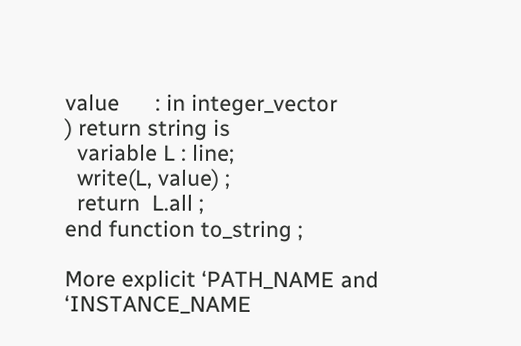value      : in integer_vector
) return string is
  variable L : line;
  write(L, value) ;
  return  L.all ;
end function to_string ;

More explicit ‘PATH_NAME and ‘INSTANCE_NAME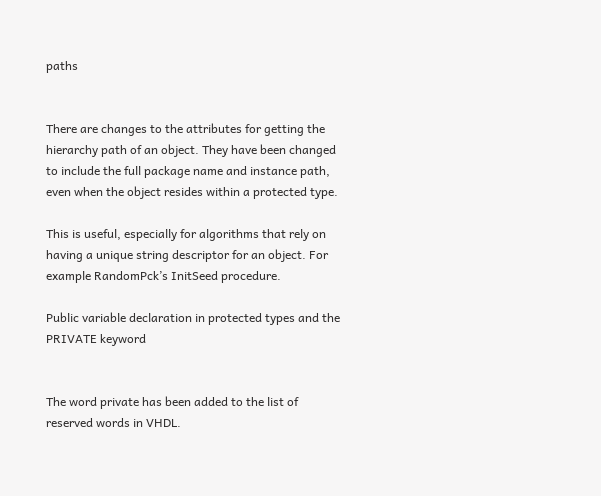paths


There are changes to the attributes for getting the hierarchy path of an object. They have been changed to include the full package name and instance path, even when the object resides within a protected type.

This is useful, especially for algorithms that rely on having a unique string descriptor for an object. For example RandomPck’s InitSeed procedure.

Public variable declaration in protected types and the PRIVATE keyword


The word private has been added to the list of reserved words in VHDL.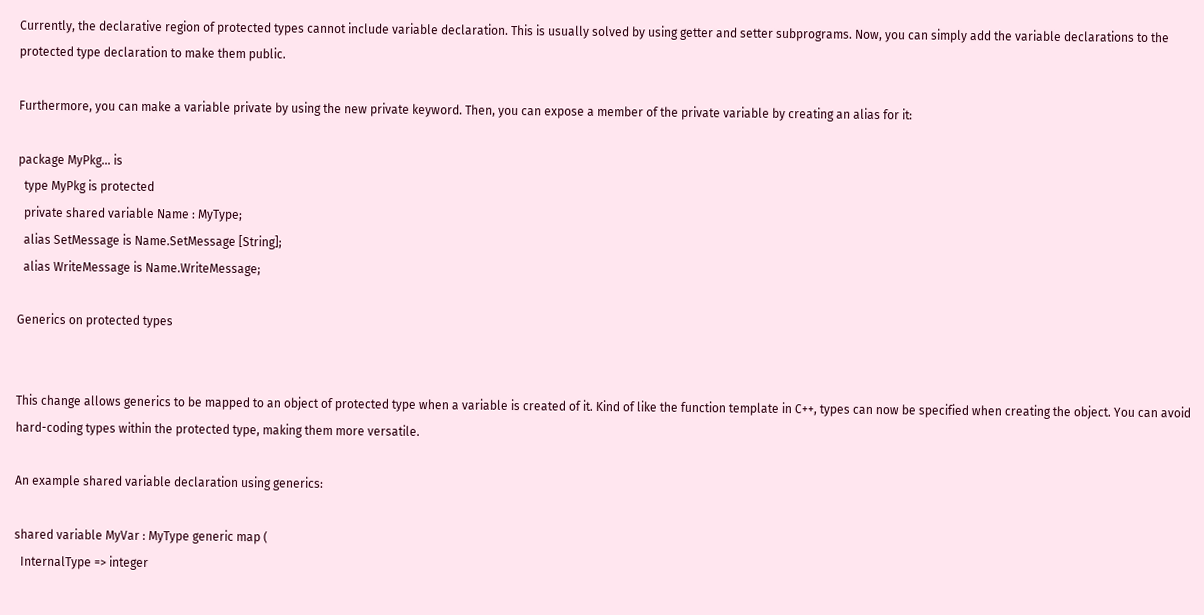Currently, the declarative region of protected types cannot include variable declaration. This is usually solved by using getter and setter subprograms. Now, you can simply add the variable declarations to the protected type declaration to make them public.

Furthermore, you can make a variable private by using the new private keyword. Then, you can expose a member of the private variable by creating an alias for it:

package MyPkg... is
  type MyPkg is protected
  private shared variable Name : MyType;
  alias SetMessage is Name.SetMessage [String];
  alias WriteMessage is Name.WriteMessage;

Generics on protected types


This change allows generics to be mapped to an object of protected type when a variable is created of it. Kind of like the function template in C++, types can now be specified when creating the object. You can avoid hard-coding types within the protected type, making them more versatile.

An example shared variable declaration using generics:

shared variable MyVar : MyType generic map (
  InternalType => integer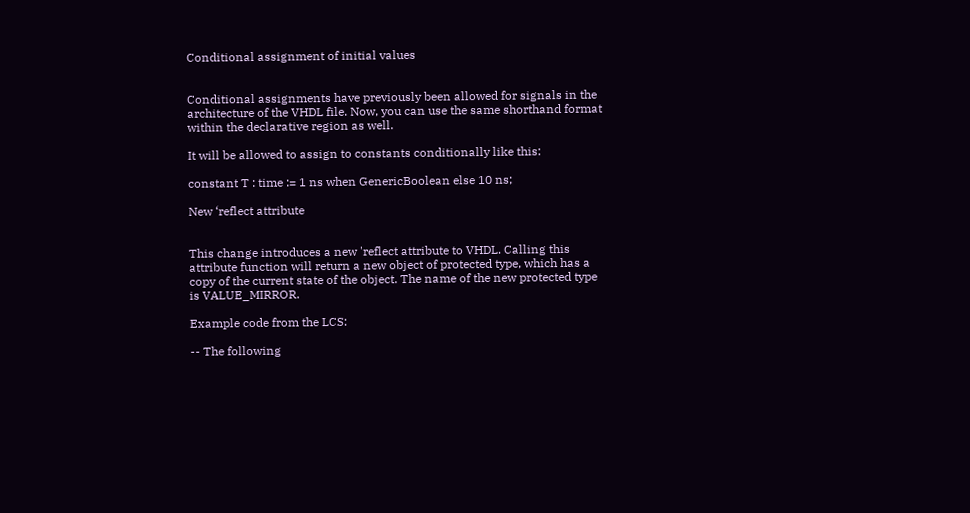Conditional assignment of initial values


Conditional assignments have previously been allowed for signals in the architecture of the VHDL file. Now, you can use the same shorthand format within the declarative region as well.

It will be allowed to assign to constants conditionally like this:

constant T : time := 1 ns when GenericBoolean else 10 ns;

New ‘reflect attribute


This change introduces a new 'reflect attribute to VHDL. Calling this attribute function will return a new object of protected type, which has a copy of the current state of the object. The name of the new protected type is VALUE_MIRROR.

Example code from the LCS:

-- The following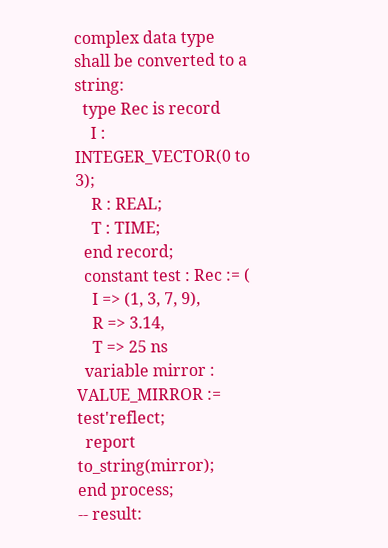complex data type shall be converted to a string:
  type Rec is record
    I : INTEGER_VECTOR(0 to 3);
    R : REAL;
    T : TIME;
  end record;
  constant test : Rec := (
    I => (1, 3, 7, 9),
    R => 3.14,
    T => 25 ns
  variable mirror : VALUE_MIRROR := test'reflect;
  report to_string(mirror);
end process;
-- result: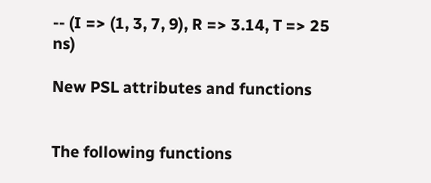-- (I => (1, 3, 7, 9), R => 3.14, T => 25 ns)

New PSL attributes and functions


The following functions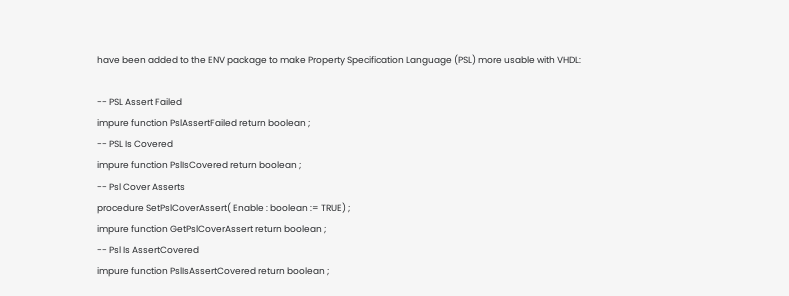have been added to the ENV package to make Property Specification Language (PSL) more usable with VHDL:

-- PSL Assert Failed
impure function PslAssertFailed return boolean ;
-- PSL Is Covered
impure function PslIsCovered return boolean ;
-- Psl Cover Asserts
procedure SetPslCoverAssert( Enable : boolean := TRUE) ;
impure function GetPslCoverAssert return boolean ;
-- Psl Is AssertCovered
impure function PslIsAssertCovered return boolean ;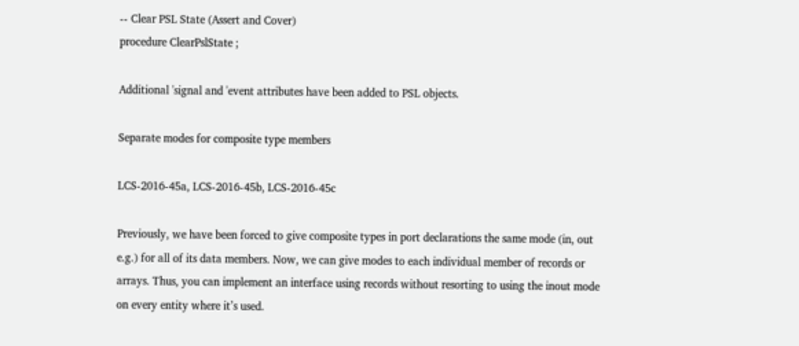-- Clear PSL State (Assert and Cover)
procedure ClearPslState ;

Additional 'signal and 'event attributes have been added to PSL objects.

Separate modes for composite type members

LCS-2016-45a, LCS-2016-45b, LCS-2016-45c

Previously, we have been forced to give composite types in port declarations the same mode (in, out e.g.) for all of its data members. Now, we can give modes to each individual member of records or arrays. Thus, you can implement an interface using records without resorting to using the inout mode on every entity where it’s used.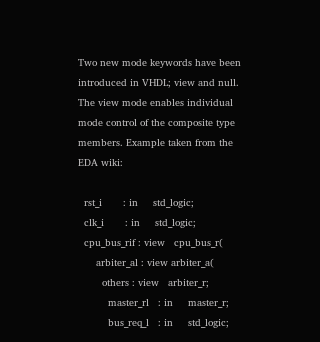Two new mode keywords have been introduced in VHDL; view and null. The view mode enables individual mode control of the composite type members. Example taken from the EDA wiki:

  rst_i       : in     std_logic;
  clk_i       : in     std_logic;
  cpu_bus_rif : view   cpu_bus_r(
      arbiter_al : view arbiter_a(
        others : view   arbiter_r;
          master_rl   : in     master_r;
          bus_req_l   : in     std_logic;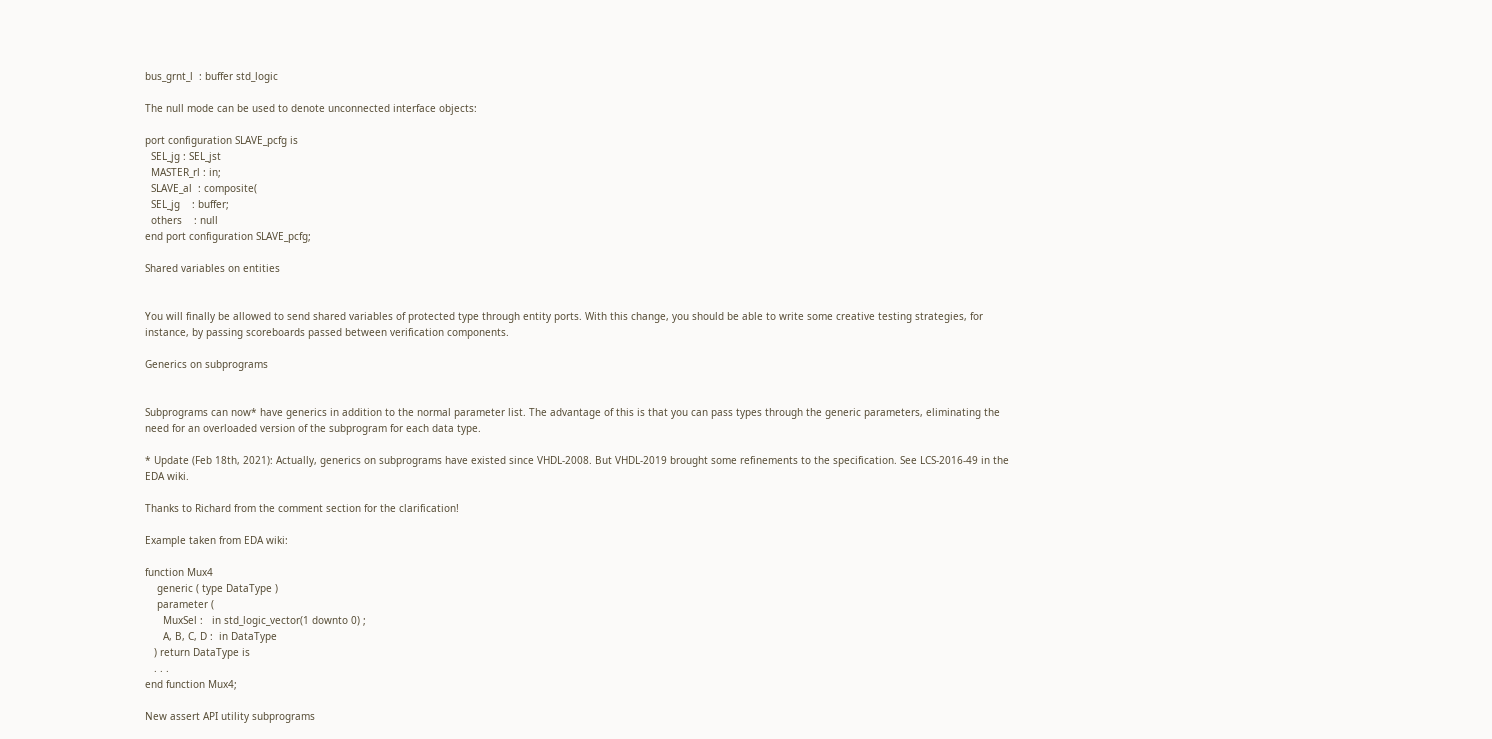bus_grnt_l  : buffer std_logic

The null mode can be used to denote unconnected interface objects:

port configuration SLAVE_pcfg is
  SEL_jg : SEL_jst
  MASTER_rl : in;
  SLAVE_al  : composite(
  SEL_jg    : buffer;
  others    : null
end port configuration SLAVE_pcfg;

Shared variables on entities


You will finally be allowed to send shared variables of protected type through entity ports. With this change, you should be able to write some creative testing strategies, for instance, by passing scoreboards passed between verification components.

Generics on subprograms


Subprograms can now* have generics in addition to the normal parameter list. The advantage of this is that you can pass types through the generic parameters, eliminating the need for an overloaded version of the subprogram for each data type.

* Update (Feb 18th, 2021): Actually, generics on subprograms have existed since VHDL-2008. But VHDL-2019 brought some refinements to the specification. See LCS-2016-49 in the EDA wiki.

Thanks to Richard from the comment section for the clarification!

Example taken from EDA wiki:

function Mux4
    generic ( type DataType )
    parameter (
      MuxSel :   in std_logic_vector(1 downto 0) ;
      A, B, C, D :  in DataType
   ) return DataType is
   . . .
end function Mux4;

New assert API utility subprograms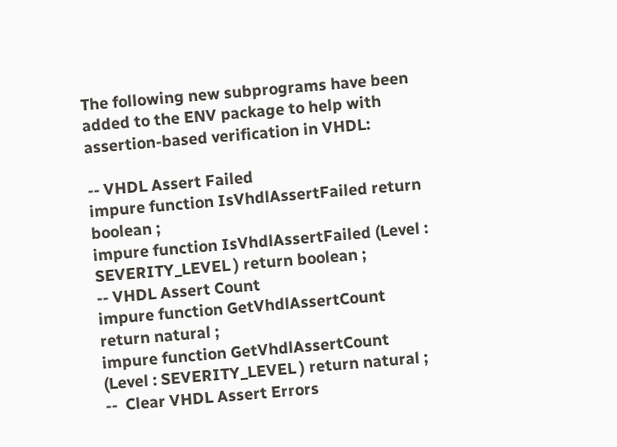The following new subprograms have been added to the ENV package to help with assertion-based verification in VHDL:

-- VHDL Assert Failed
impure function IsVhdlAssertFailed return boolean ;
impure function IsVhdlAssertFailed (Level : SEVERITY_LEVEL ) return boolean ;
-- VHDL Assert Count
impure function GetVhdlAssertCount return natural ;
impure function GetVhdlAssertCount (Level : SEVERITY_LEVEL ) return natural ;
--  Clear VHDL Assert Errors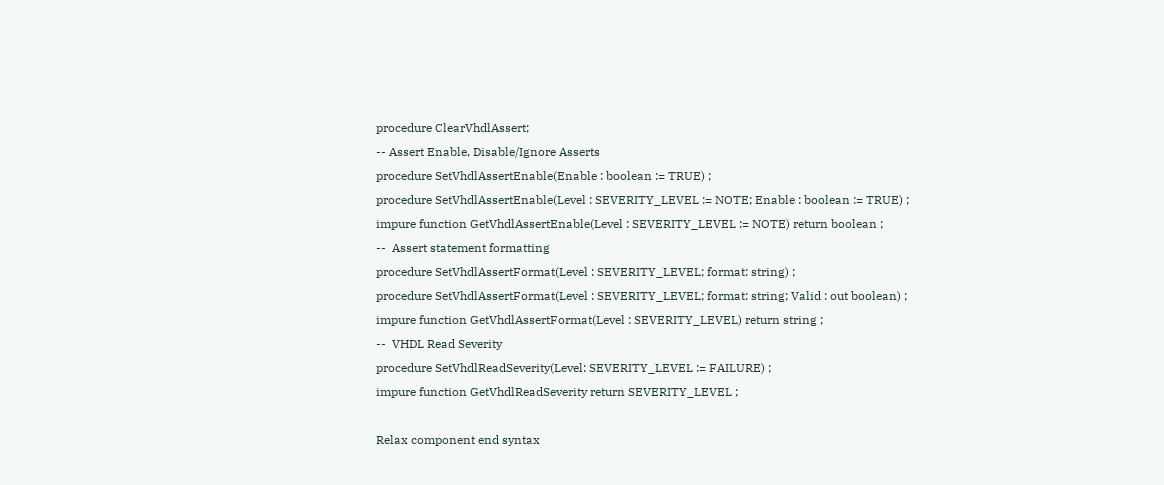procedure ClearVhdlAssert;
-- Assert Enable, Disable/Ignore Asserts
procedure SetVhdlAssertEnable(Enable : boolean := TRUE) ;
procedure SetVhdlAssertEnable(Level : SEVERITY_LEVEL := NOTE; Enable : boolean := TRUE) ;
impure function GetVhdlAssertEnable(Level : SEVERITY_LEVEL := NOTE) return boolean ;
--  Assert statement formatting
procedure SetVhdlAssertFormat(Level : SEVERITY_LEVEL; format: string) ;
procedure SetVhdlAssertFormat(Level : SEVERITY_LEVEL; format: string; Valid : out boolean) ;
impure function GetVhdlAssertFormat(Level : SEVERITY_LEVEL) return string ;
--  VHDL Read Severity
procedure SetVhdlReadSeverity(Level: SEVERITY_LEVEL := FAILURE) ;
impure function GetVhdlReadSeverity return SEVERITY_LEVEL ;

Relax component end syntax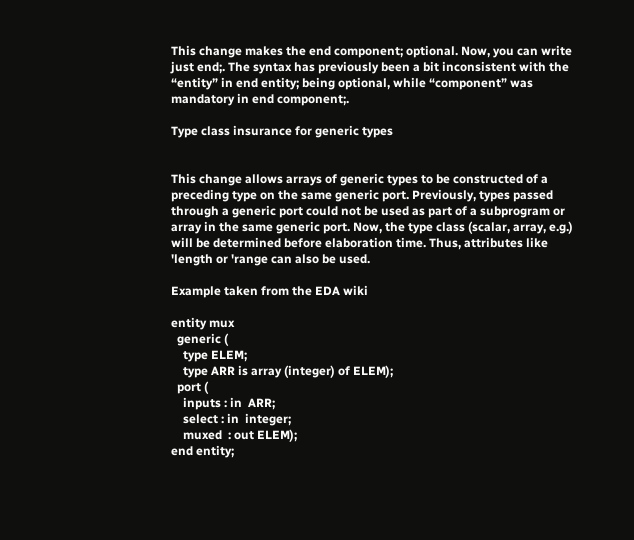This change makes the end component; optional. Now, you can write just end;. The syntax has previously been a bit inconsistent with the “entity” in end entity; being optional, while “component” was mandatory in end component;.

Type class insurance for generic types


This change allows arrays of generic types to be constructed of a preceding type on the same generic port. Previously, types passed through a generic port could not be used as part of a subprogram or array in the same generic port. Now, the type class (scalar, array, e.g.) will be determined before elaboration time. Thus, attributes like 'length or 'range can also be used.

Example taken from the EDA wiki

entity mux
  generic (
    type ELEM;
    type ARR is array (integer) of ELEM);
  port (
    inputs : in  ARR;
    select : in  integer;
    muxed  : out ELEM);
end entity;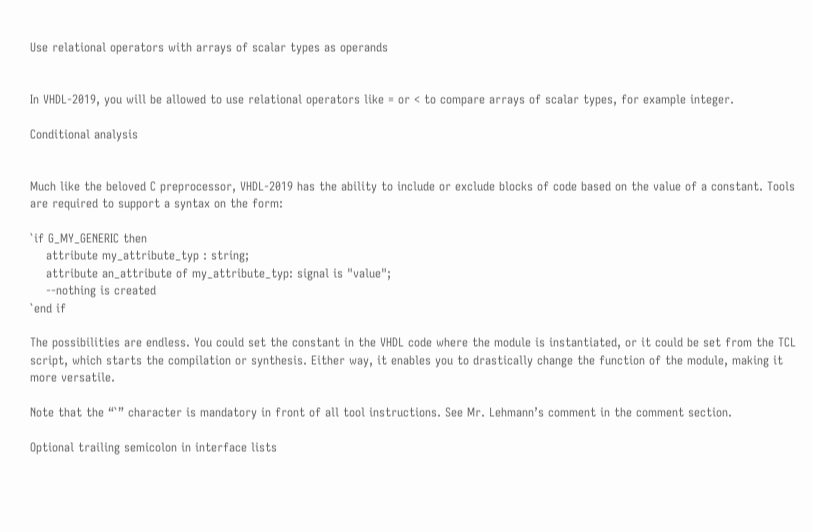Use relational operators with arrays of scalar types as operands


In VHDL-2019, you will be allowed to use relational operators like = or < to compare arrays of scalar types, for example integer.

Conditional analysis


Much like the beloved C preprocessor, VHDL-2019 has the ability to include or exclude blocks of code based on the value of a constant. Tools are required to support a syntax on the form:

`if G_MY_GENERIC then
    attribute my_attribute_typ : string;
    attribute an_attribute of my_attribute_typ: signal is "value";
    --nothing is created
`end if

The possibilities are endless. You could set the constant in the VHDL code where the module is instantiated, or it could be set from the TCL script, which starts the compilation or synthesis. Either way, it enables you to drastically change the function of the module, making it more versatile.

Note that the “`” character is mandatory in front of all tool instructions. See Mr. Lehmann’s comment in the comment section.

Optional trailing semicolon in interface lists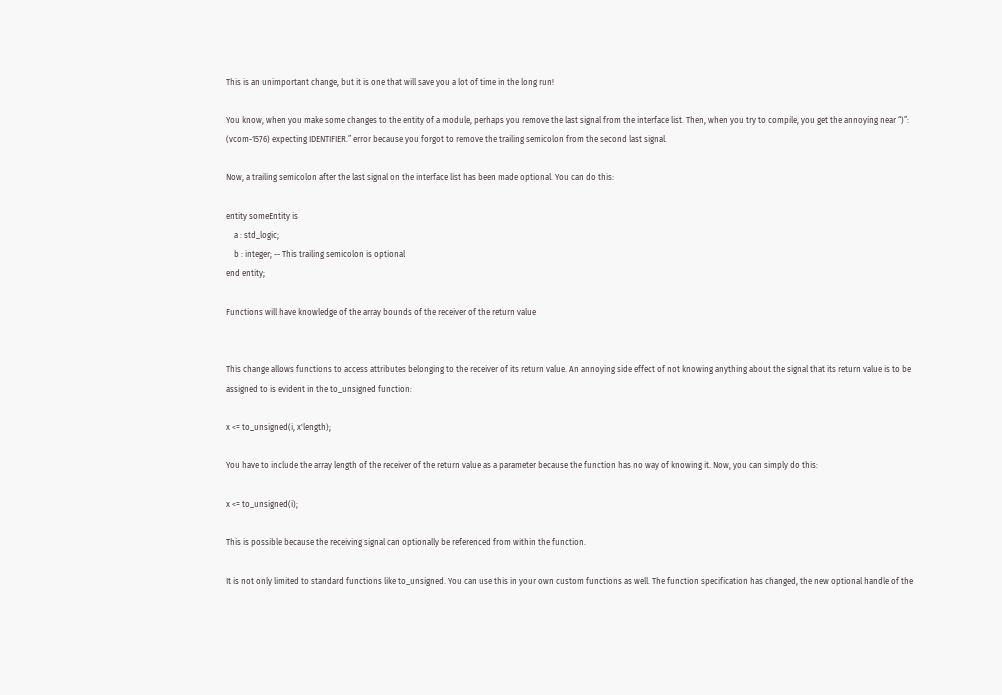This is an unimportant change, but it is one that will save you a lot of time in the long run!

You know, when you make some changes to the entity of a module, perhaps you remove the last signal from the interface list. Then, when you try to compile, you get the annoying near “)”: (vcom-1576) expecting IDENTIFIER.” error because you forgot to remove the trailing semicolon from the second last signal.

Now, a trailing semicolon after the last signal on the interface list has been made optional. You can do this:

entity someEntity is
    a : std_logic;
    b : integer; -- This trailing semicolon is optional
end entity;

Functions will have knowledge of the array bounds of the receiver of the return value


This change allows functions to access attributes belonging to the receiver of its return value. An annoying side effect of not knowing anything about the signal that its return value is to be assigned to is evident in the to_unsigned function:

x <= to_unsigned(i, x'length);

You have to include the array length of the receiver of the return value as a parameter because the function has no way of knowing it. Now, you can simply do this:

x <= to_unsigned(i);

This is possible because the receiving signal can optionally be referenced from within the function.

It is not only limited to standard functions like to_unsigned. You can use this in your own custom functions as well. The function specification has changed, the new optional handle of the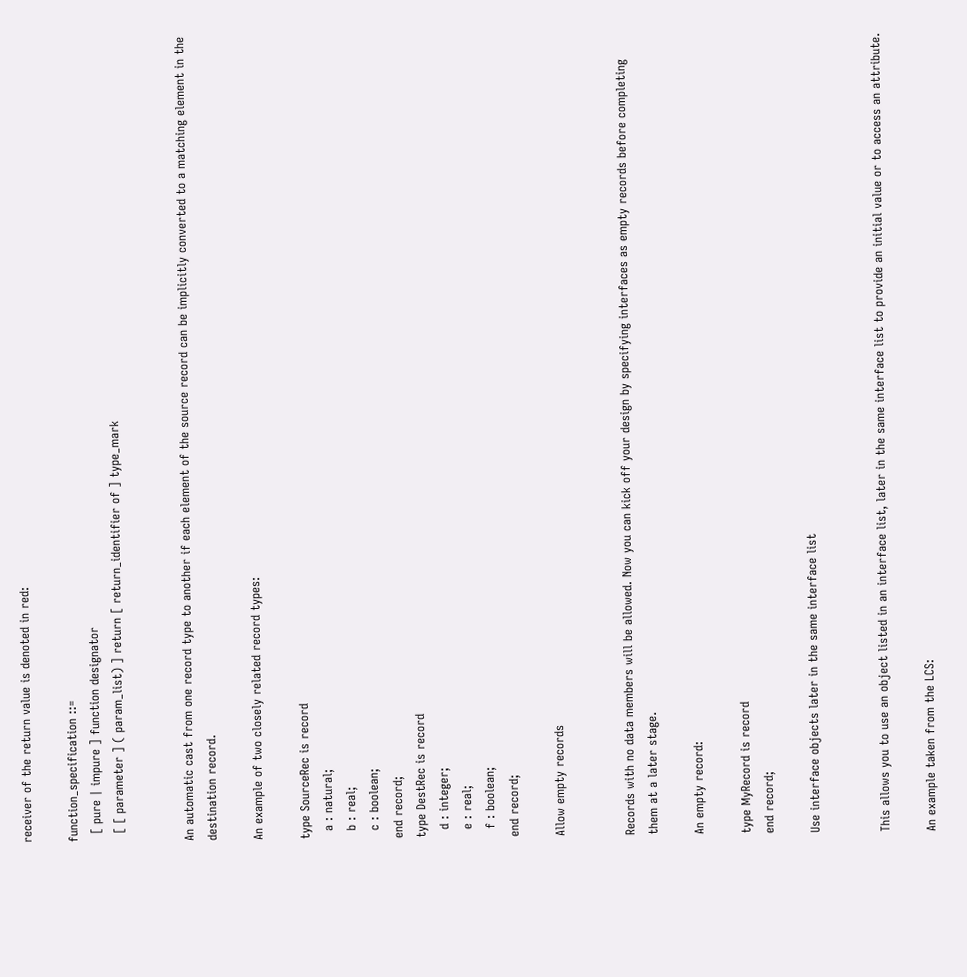receiver of the return value is denoted in red:

function_specification ::=
  [ pure | impure ] function designator
  [ [ parameter ] ( param_list) ] return [ return_identifier of ] type_mark


An automatic cast from one record type to another if each element of the source record can be implicitly converted to a matching element in the destination record.

An example of two closely related record types:

type SourceRec is record
  a : natural;
  b : real;
  c : boolean;
end record;
type DestRec is record
  d : integer;
  e : real;
  f : boolean;
end record;

Allow empty records


Records with no data members will be allowed. Now you can kick off your design by specifying interfaces as empty records before completing them at a later stage.

An empty record:

type MyRecord is record
end record;

Use interface objects later in the same interface list


This allows you to use an object listed in an interface list, later in the same interface list to provide an initial value or to access an attribute.

An example taken from the LCS: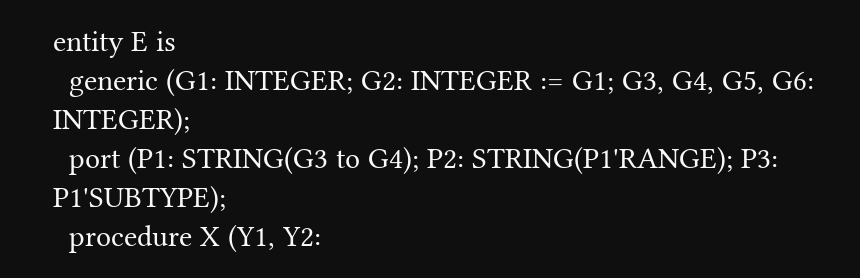entity E is
  generic (G1: INTEGER; G2: INTEGER := G1; G3, G4, G5, G6: INTEGER);
  port (P1: STRING(G3 to G4); P2: STRING(P1'RANGE); P3: P1'SUBTYPE);
  procedure X (Y1, Y2: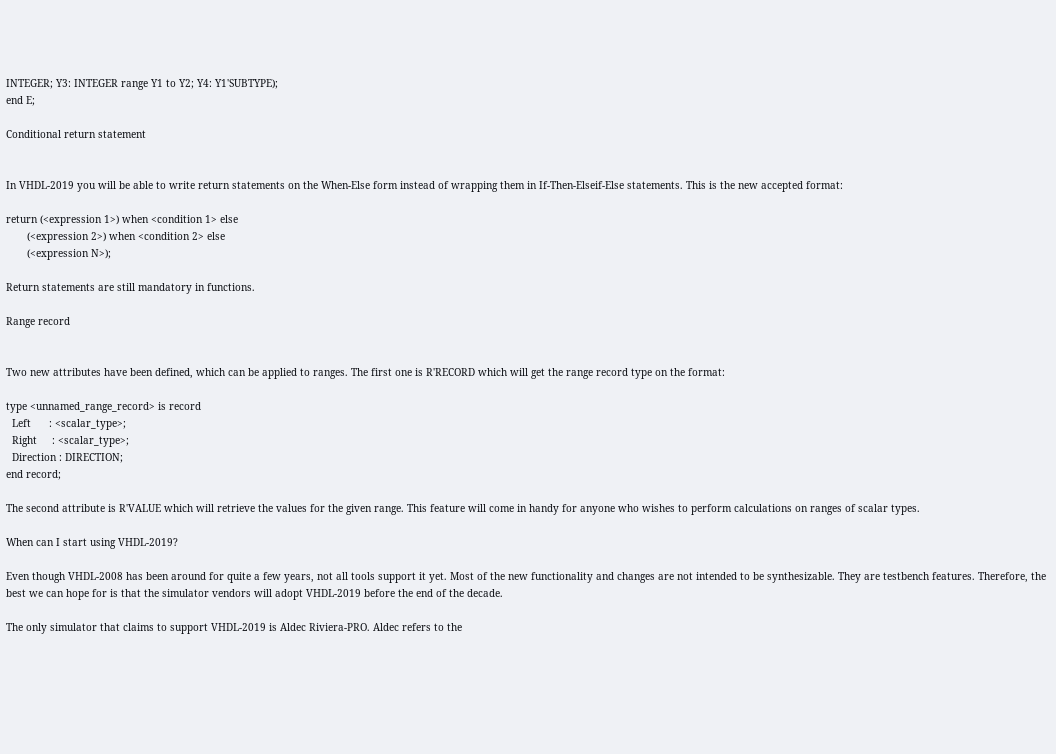INTEGER; Y3: INTEGER range Y1 to Y2; Y4: Y1'SUBTYPE);
end E;

Conditional return statement


In VHDL-2019 you will be able to write return statements on the When-Else form instead of wrapping them in If-Then-Elseif-Else statements. This is the new accepted format:

return (<expression 1>) when <condition 1> else
       (<expression 2>) when <condition 2> else
       (<expression N>);

Return statements are still mandatory in functions.

Range record


Two new attributes have been defined, which can be applied to ranges. The first one is R'RECORD which will get the range record type on the format:

type <unnamed_range_record> is record
  Left      : <scalar_type>;
  Right     : <scalar_type>;
  Direction : DIRECTION;
end record;

The second attribute is R'VALUE which will retrieve the values for the given range. This feature will come in handy for anyone who wishes to perform calculations on ranges of scalar types.

When can I start using VHDL-2019?

Even though VHDL-2008 has been around for quite a few years, not all tools support it yet. Most of the new functionality and changes are not intended to be synthesizable. They are testbench features. Therefore, the best we can hope for is that the simulator vendors will adopt VHDL-2019 before the end of the decade.

The only simulator that claims to support VHDL-2019 is Aldec Riviera-PRO. Aldec refers to the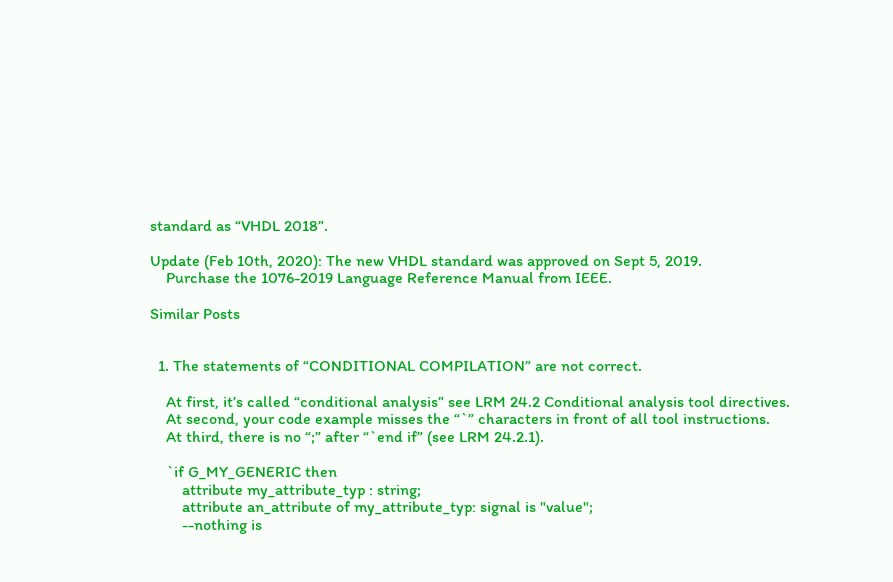standard as “VHDL 2018”.

Update (Feb 10th, 2020): The new VHDL standard was approved on Sept 5, 2019.
    Purchase the 1076-2019 Language Reference Manual from IEEE.

Similar Posts


  1. The statements of “CONDITIONAL COMPILATION” are not correct.

    At first, it’s called “conditional analysis” see LRM 24.2 Conditional analysis tool directives.
    At second, your code example misses the “`” characters in front of all tool instructions.
    At third, there is no “;” after “`end if” (see LRM 24.2.1).

    `if G_MY_GENERIC then
        attribute my_attribute_typ : string;
        attribute an_attribute of my_attribute_typ: signal is "value";
        --nothing is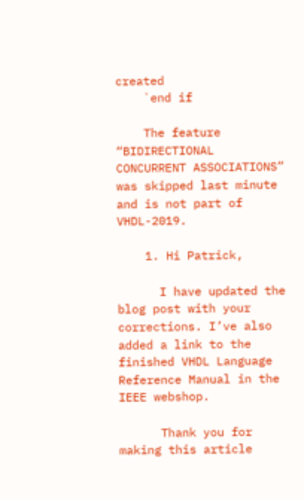created
    `end if

    The feature “BIDIRECTIONAL CONCURRENT ASSOCIATIONS” was skipped last minute and is not part of VHDL-2019.

    1. Hi Patrick,

      I have updated the blog post with your corrections. I’ve also added a link to the finished VHDL Language Reference Manual in the IEEE webshop.

      Thank you for making this article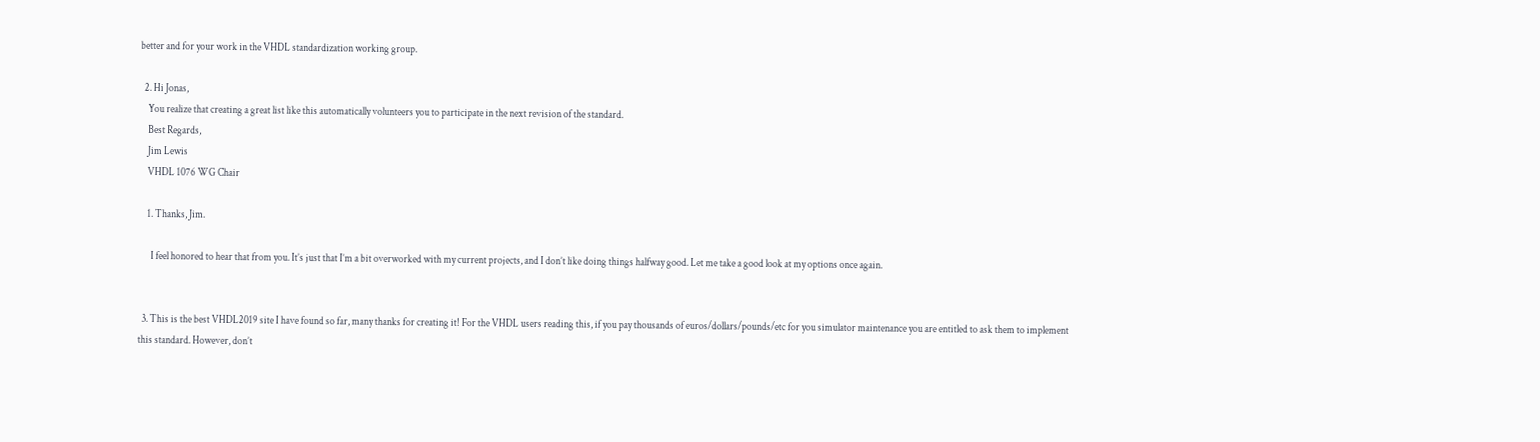better and for your work in the VHDL standardization working group.

  2. Hi Jonas,
    You realize that creating a great list like this automatically volunteers you to participate in the next revision of the standard.
    Best Regards,
    Jim Lewis
    VHDL 1076 WG Chair

    1. Thanks, Jim.

      I feel honored to hear that from you. It’s just that I’m a bit overworked with my current projects, and I don’t like doing things halfway good. Let me take a good look at my options once again.


  3. This is the best VHDL2019 site I have found so far, many thanks for creating it! For the VHDL users reading this, if you pay thousands of euros/dollars/pounds/etc for you simulator maintenance you are entitled to ask them to implement this standard. However, don’t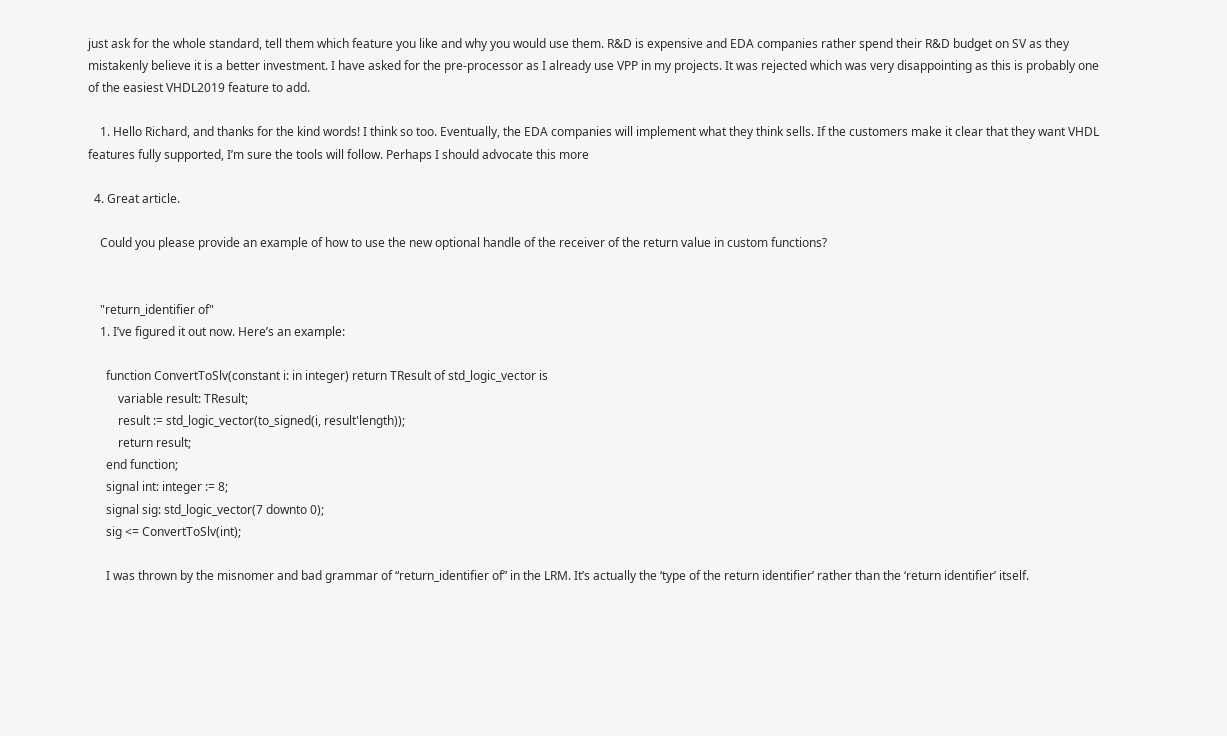just ask for the whole standard, tell them which feature you like and why you would use them. R&D is expensive and EDA companies rather spend their R&D budget on SV as they mistakenly believe it is a better investment. I have asked for the pre-processor as I already use VPP in my projects. It was rejected which was very disappointing as this is probably one of the easiest VHDL2019 feature to add.

    1. Hello Richard, and thanks for the kind words! I think so too. Eventually, the EDA companies will implement what they think sells. If the customers make it clear that they want VHDL features fully supported, I’m sure the tools will follow. Perhaps I should advocate this more

  4. Great article.

    Could you please provide an example of how to use the new optional handle of the receiver of the return value in custom functions?


    "return_identifier of"
    1. I’ve figured it out now. Here’s an example:

      function ConvertToSlv(constant i: in integer) return TResult of std_logic_vector is
          variable result: TResult;
          result := std_logic_vector(to_signed(i, result'length));
          return result;
      end function;
      signal int: integer := 8;
      signal sig: std_logic_vector(7 downto 0);
      sig <= ConvertToSlv(int);

      I was thrown by the misnomer and bad grammar of “return_identifier of” in the LRM. It’s actually the ‘type of the return identifier’ rather than the ‘return identifier’ itself.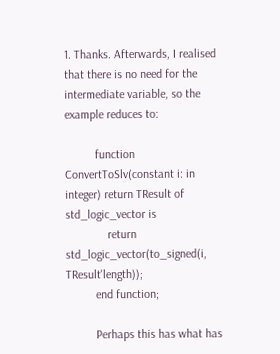1. Thanks. Afterwards, I realised that there is no need for the intermediate variable, so the example reduces to:

          function ConvertToSlv(constant i: in integer) return TResult of std_logic_vector is
              return std_logic_vector(to_signed(i, TResult'length));
          end function;

          Perhaps this has what has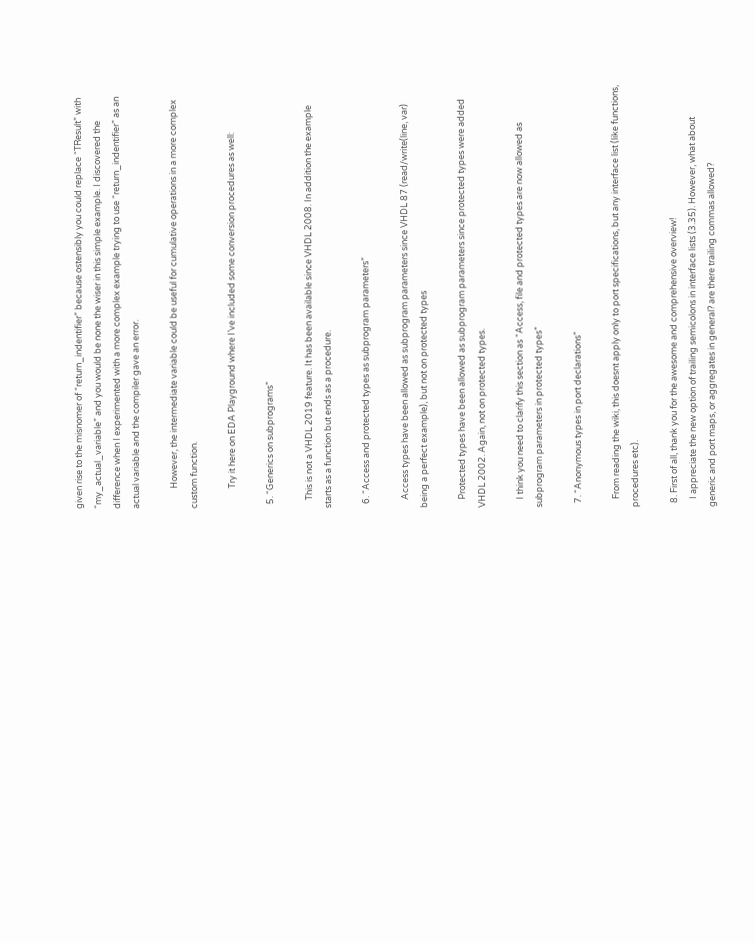given rise to the misnomer of “return_indentifier” because ostensibly you could replace “TResult” with “my_actual_variable” and you would be none the wiser in this simple example. I discovered the difference when I experimented with a more complex example trying to use “return_indentifier” as an actual variable and the compiler gave an error.

          However, the intermediate variable could be useful for cumulative operations in a more complex custom function.

          Try it here on EDA Playground where I’ve included some conversion procedures as well:

  5. “Generics on subprograms”

    This is not a VHDL 2019 feature. It has been available since VHDL 2008. In addition the example starts as a function but ends as a procedure.

  6. “Access and protected types as subprogram parameters”

    Access types have been allowed as subprogram parameters since VHDL 87 (read/write(line, var) being a perfect example), but not on protected types

    Protected types have been allowed as subprogram parameters since protected types were added VHDL 2002. Again, not on protected types.

    I think you need to clarify this section as “Access, file and protected types are now allowed as subprogram parameters in protected types”

  7. “Anonymous types in port declarations”

    From reading the wiki, this doesnt apply only to port specifications, but any interface list (like functions, procedures etc).

  8. First of all, thank you for the awesome and comprehensive overview!
    I appreciate the new option of trailing semicolons in interface lists (3.35). However, what about generic and port maps, or aggregates in general? are there trailing commas allowed?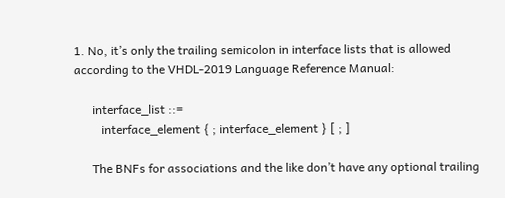1. No, it’s only the trailing semicolon in interface lists that is allowed according to the VHDL-2019 Language Reference Manual:

      interface_list ::=
         interface_element { ; interface_element } [ ; ]

      The BNFs for associations and the like don’t have any optional trailing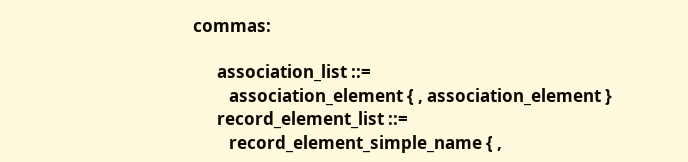commas:

      association_list ::=
         association_element { , association_element }
      record_element_list ::=
         record_element_simple_name { ,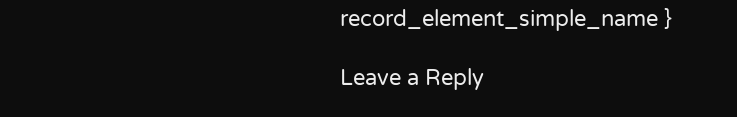record_element_simple_name }

Leave a Reply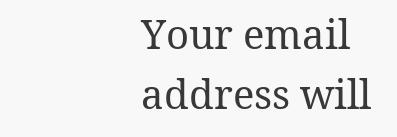Your email address will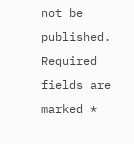not be published. Required fields are marked *